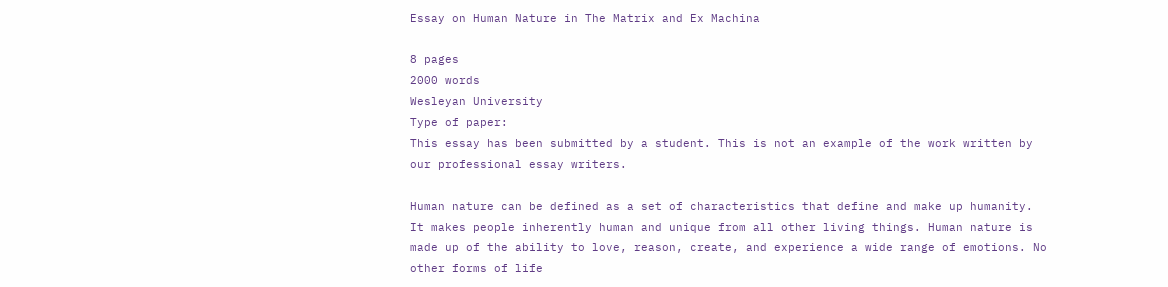Essay on Human Nature in The Matrix and Ex Machina

8 pages
2000 words
Wesleyan University
Type of paper:
This essay has been submitted by a student. This is not an example of the work written by our professional essay writers.

Human nature can be defined as a set of characteristics that define and make up humanity. It makes people inherently human and unique from all other living things. Human nature is made up of the ability to love, reason, create, and experience a wide range of emotions. No other forms of life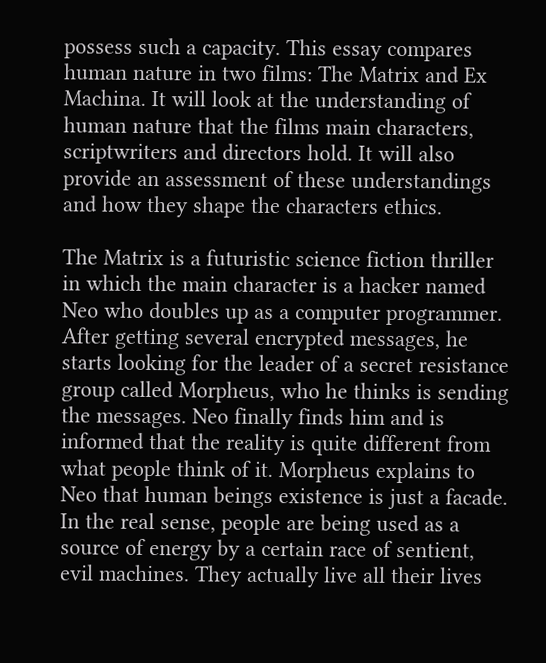possess such a capacity. This essay compares human nature in two films: The Matrix and Ex Machina. It will look at the understanding of human nature that the films main characters, scriptwriters and directors hold. It will also provide an assessment of these understandings and how they shape the characters ethics.

The Matrix is a futuristic science fiction thriller in which the main character is a hacker named Neo who doubles up as a computer programmer. After getting several encrypted messages, he starts looking for the leader of a secret resistance group called Morpheus, who he thinks is sending the messages. Neo finally finds him and is informed that the reality is quite different from what people think of it. Morpheus explains to Neo that human beings existence is just a facade. In the real sense, people are being used as a source of energy by a certain race of sentient, evil machines. They actually live all their lives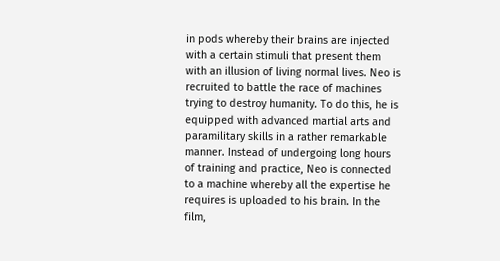in pods whereby their brains are injected with a certain stimuli that present them with an illusion of living normal lives. Neo is recruited to battle the race of machines trying to destroy humanity. To do this, he is equipped with advanced martial arts and paramilitary skills in a rather remarkable manner. Instead of undergoing long hours of training and practice, Neo is connected to a machine whereby all the expertise he requires is uploaded to his brain. In the film,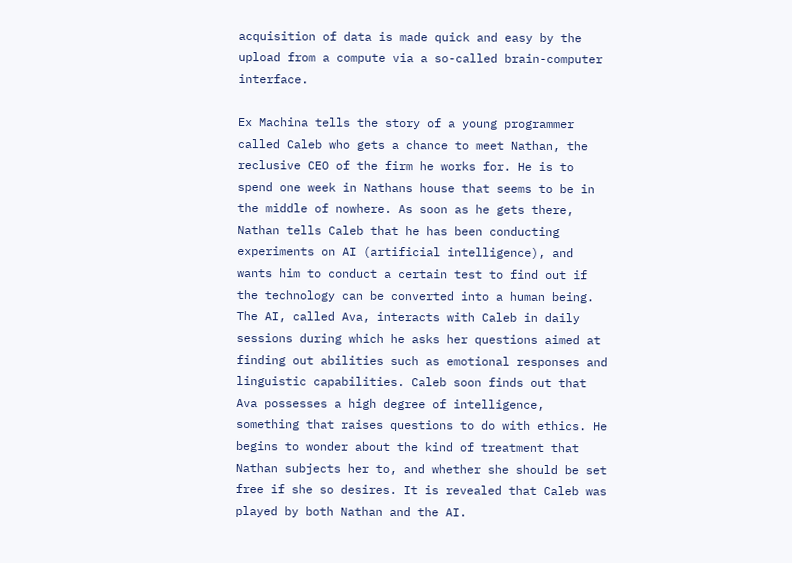acquisition of data is made quick and easy by the upload from a compute via a so-called brain-computer interface.

Ex Machina tells the story of a young programmer called Caleb who gets a chance to meet Nathan, the reclusive CEO of the firm he works for. He is to spend one week in Nathans house that seems to be in the middle of nowhere. As soon as he gets there, Nathan tells Caleb that he has been conducting experiments on AI (artificial intelligence), and wants him to conduct a certain test to find out if the technology can be converted into a human being. The AI, called Ava, interacts with Caleb in daily sessions during which he asks her questions aimed at finding out abilities such as emotional responses and linguistic capabilities. Caleb soon finds out that Ava possesses a high degree of intelligence, something that raises questions to do with ethics. He begins to wonder about the kind of treatment that Nathan subjects her to, and whether she should be set free if she so desires. It is revealed that Caleb was played by both Nathan and the AI.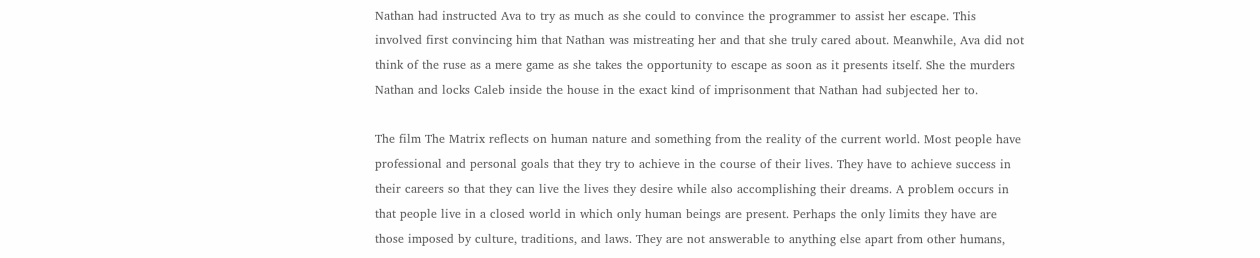Nathan had instructed Ava to try as much as she could to convince the programmer to assist her escape. This involved first convincing him that Nathan was mistreating her and that she truly cared about. Meanwhile, Ava did not think of the ruse as a mere game as she takes the opportunity to escape as soon as it presents itself. She the murders Nathan and locks Caleb inside the house in the exact kind of imprisonment that Nathan had subjected her to.

The film The Matrix reflects on human nature and something from the reality of the current world. Most people have professional and personal goals that they try to achieve in the course of their lives. They have to achieve success in their careers so that they can live the lives they desire while also accomplishing their dreams. A problem occurs in that people live in a closed world in which only human beings are present. Perhaps the only limits they have are those imposed by culture, traditions, and laws. They are not answerable to anything else apart from other humans,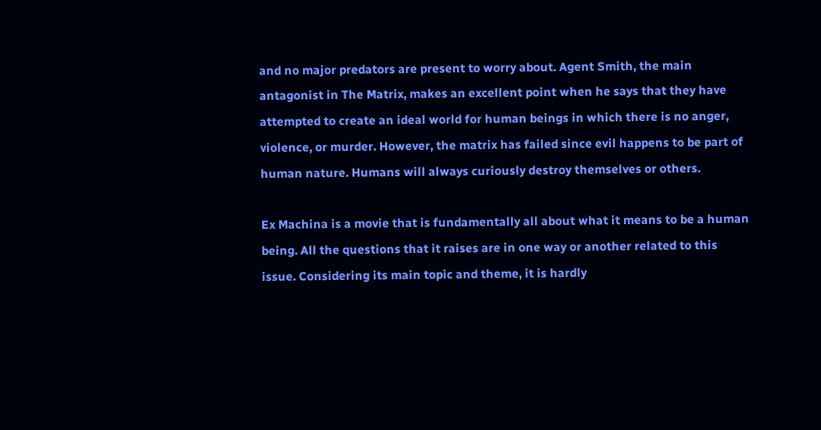and no major predators are present to worry about. Agent Smith, the main antagonist in The Matrix, makes an excellent point when he says that they have attempted to create an ideal world for human beings in which there is no anger, violence, or murder. However, the matrix has failed since evil happens to be part of human nature. Humans will always curiously destroy themselves or others.

Ex Machina is a movie that is fundamentally all about what it means to be a human being. All the questions that it raises are in one way or another related to this issue. Considering its main topic and theme, it is hardly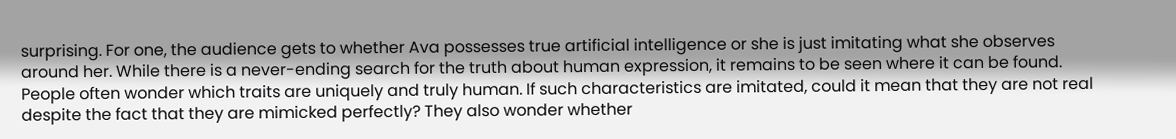surprising. For one, the audience gets to whether Ava possesses true artificial intelligence or she is just imitating what she observes around her. While there is a never-ending search for the truth about human expression, it remains to be seen where it can be found. People often wonder which traits are uniquely and truly human. If such characteristics are imitated, could it mean that they are not real despite the fact that they are mimicked perfectly? They also wonder whether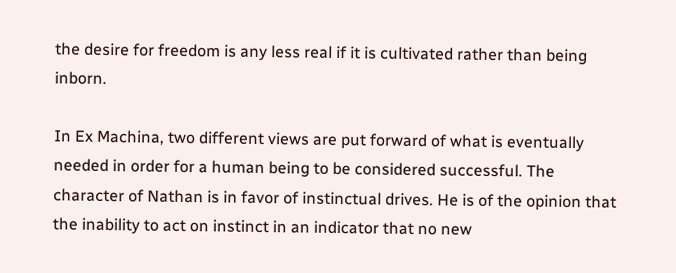the desire for freedom is any less real if it is cultivated rather than being inborn.

In Ex Machina, two different views are put forward of what is eventually needed in order for a human being to be considered successful. The character of Nathan is in favor of instinctual drives. He is of the opinion that the inability to act on instinct in an indicator that no new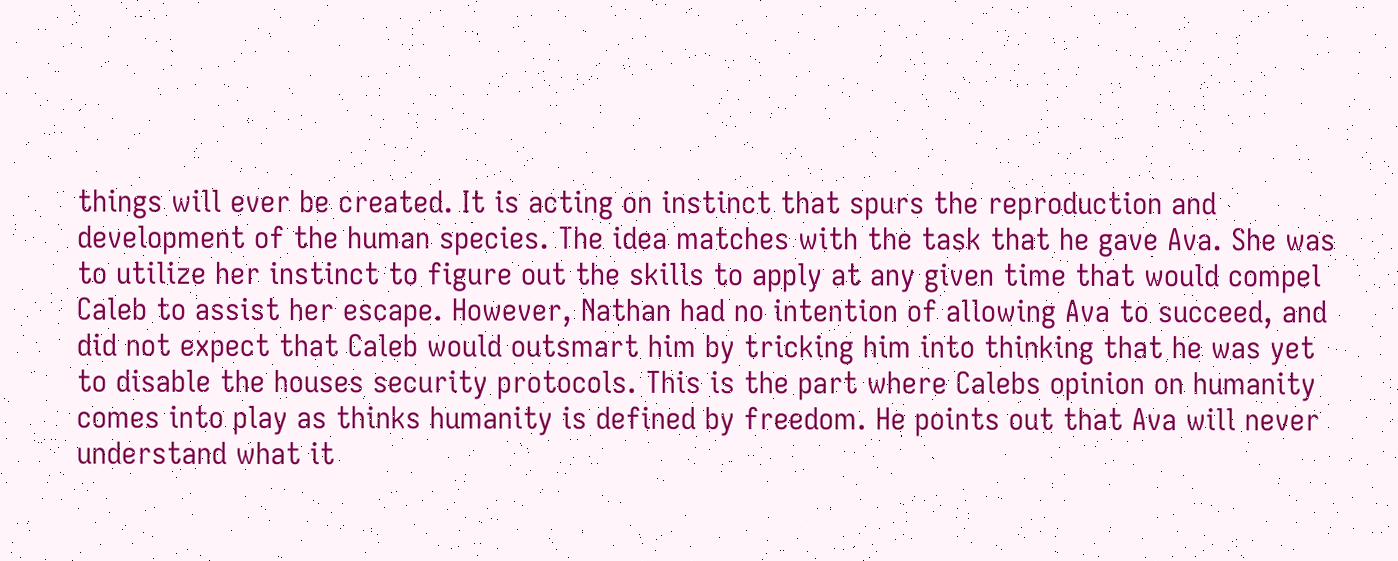things will ever be created. It is acting on instinct that spurs the reproduction and development of the human species. The idea matches with the task that he gave Ava. She was to utilize her instinct to figure out the skills to apply at any given time that would compel Caleb to assist her escape. However, Nathan had no intention of allowing Ava to succeed, and did not expect that Caleb would outsmart him by tricking him into thinking that he was yet to disable the houses security protocols. This is the part where Calebs opinion on humanity comes into play as thinks humanity is defined by freedom. He points out that Ava will never understand what it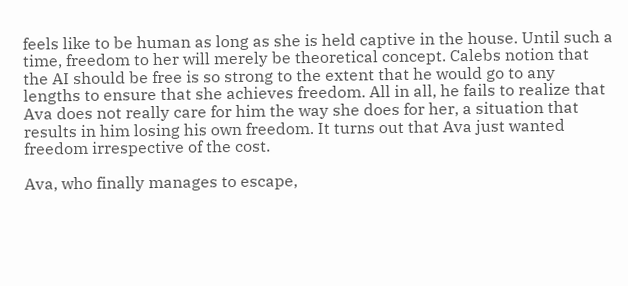feels like to be human as long as she is held captive in the house. Until such a time, freedom to her will merely be theoretical concept. Calebs notion that the AI should be free is so strong to the extent that he would go to any lengths to ensure that she achieves freedom. All in all, he fails to realize that Ava does not really care for him the way she does for her, a situation that results in him losing his own freedom. It turns out that Ava just wanted freedom irrespective of the cost.

Ava, who finally manages to escape,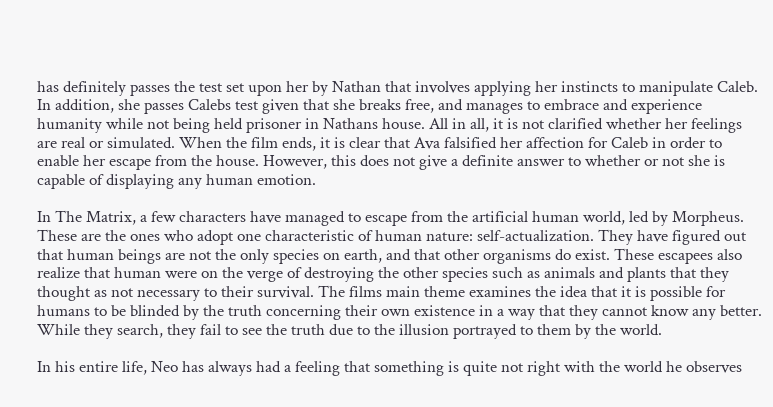has definitely passes the test set upon her by Nathan that involves applying her instincts to manipulate Caleb. In addition, she passes Calebs test given that she breaks free, and manages to embrace and experience humanity while not being held prisoner in Nathans house. All in all, it is not clarified whether her feelings are real or simulated. When the film ends, it is clear that Ava falsified her affection for Caleb in order to enable her escape from the house. However, this does not give a definite answer to whether or not she is capable of displaying any human emotion.

In The Matrix, a few characters have managed to escape from the artificial human world, led by Morpheus. These are the ones who adopt one characteristic of human nature: self-actualization. They have figured out that human beings are not the only species on earth, and that other organisms do exist. These escapees also realize that human were on the verge of destroying the other species such as animals and plants that they thought as not necessary to their survival. The films main theme examines the idea that it is possible for humans to be blinded by the truth concerning their own existence in a way that they cannot know any better. While they search, they fail to see the truth due to the illusion portrayed to them by the world.

In his entire life, Neo has always had a feeling that something is quite not right with the world he observes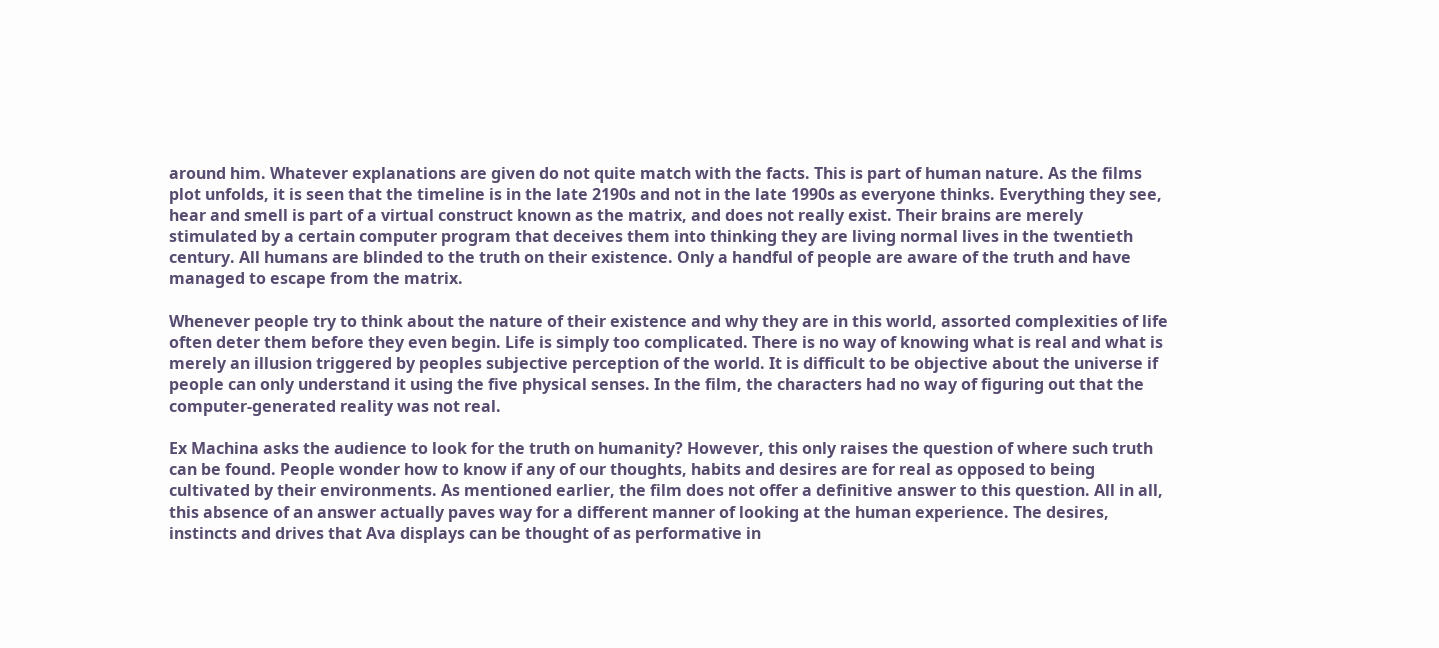around him. Whatever explanations are given do not quite match with the facts. This is part of human nature. As the films plot unfolds, it is seen that the timeline is in the late 2190s and not in the late 1990s as everyone thinks. Everything they see, hear and smell is part of a virtual construct known as the matrix, and does not really exist. Their brains are merely stimulated by a certain computer program that deceives them into thinking they are living normal lives in the twentieth century. All humans are blinded to the truth on their existence. Only a handful of people are aware of the truth and have managed to escape from the matrix.

Whenever people try to think about the nature of their existence and why they are in this world, assorted complexities of life often deter them before they even begin. Life is simply too complicated. There is no way of knowing what is real and what is merely an illusion triggered by peoples subjective perception of the world. It is difficult to be objective about the universe if people can only understand it using the five physical senses. In the film, the characters had no way of figuring out that the computer-generated reality was not real.

Ex Machina asks the audience to look for the truth on humanity? However, this only raises the question of where such truth can be found. People wonder how to know if any of our thoughts, habits and desires are for real as opposed to being cultivated by their environments. As mentioned earlier, the film does not offer a definitive answer to this question. All in all, this absence of an answer actually paves way for a different manner of looking at the human experience. The desires, instincts and drives that Ava displays can be thought of as performative in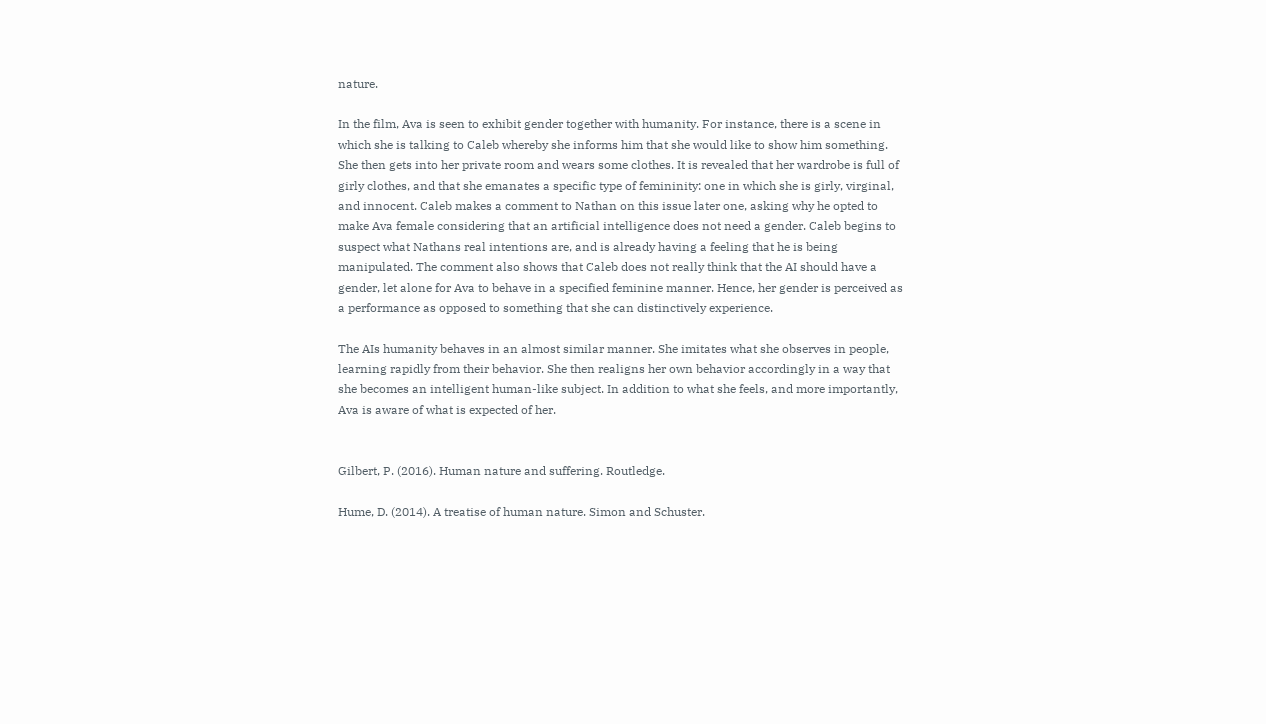nature.

In the film, Ava is seen to exhibit gender together with humanity. For instance, there is a scene in which she is talking to Caleb whereby she informs him that she would like to show him something. She then gets into her private room and wears some clothes. It is revealed that her wardrobe is full of girly clothes, and that she emanates a specific type of femininity: one in which she is girly, virginal, and innocent. Caleb makes a comment to Nathan on this issue later one, asking why he opted to make Ava female considering that an artificial intelligence does not need a gender. Caleb begins to suspect what Nathans real intentions are, and is already having a feeling that he is being manipulated. The comment also shows that Caleb does not really think that the AI should have a gender, let alone for Ava to behave in a specified feminine manner. Hence, her gender is perceived as a performance as opposed to something that she can distinctively experience.

The AIs humanity behaves in an almost similar manner. She imitates what she observes in people, learning rapidly from their behavior. She then realigns her own behavior accordingly in a way that she becomes an intelligent human-like subject. In addition to what she feels, and more importantly, Ava is aware of what is expected of her.


Gilbert, P. (2016). Human nature and suffering. Routledge.

Hume, D. (2014). A treatise of human nature. Simon and Schuster.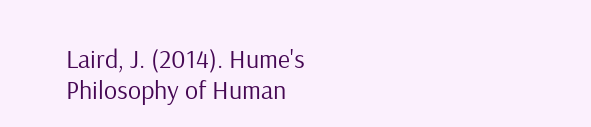Laird, J. (2014). Hume's Philosophy of Human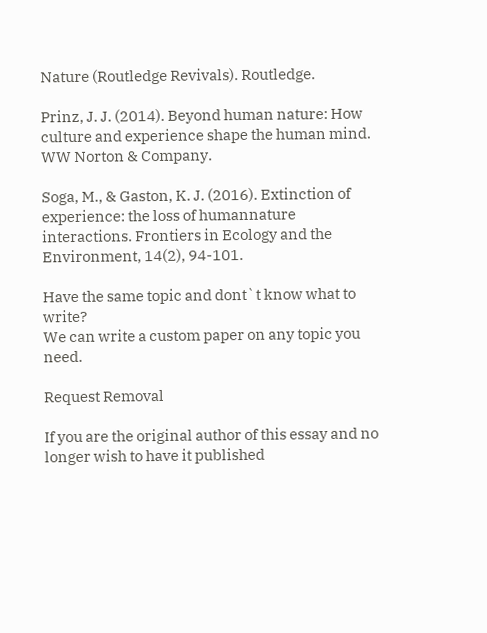Nature (Routledge Revivals). Routledge.

Prinz, J. J. (2014). Beyond human nature: How culture and experience shape the human mind. WW Norton & Company.

Soga, M., & Gaston, K. J. (2016). Extinction of experience: the loss of humannature interactions. Frontiers in Ecology and the Environment, 14(2), 94-101.

Have the same topic and dont`t know what to write?
We can write a custom paper on any topic you need.

Request Removal

If you are the original author of this essay and no longer wish to have it published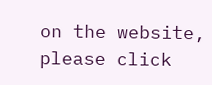on the website, please click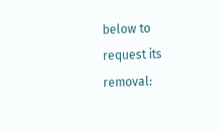below to request its removal: